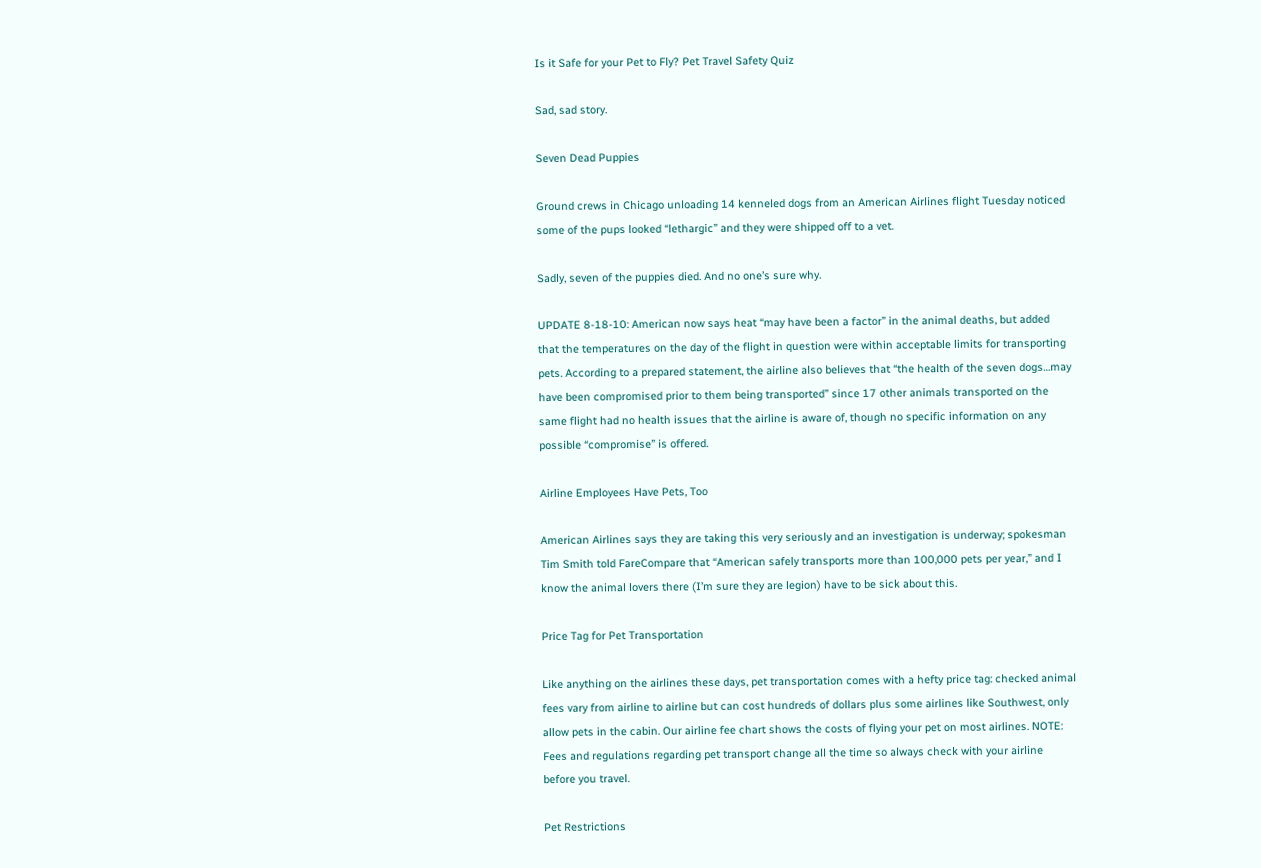Is it Safe for your Pet to Fly? Pet Travel Safety Quiz

Sad, sad story.

Seven Dead Puppies

Ground crews in Chicago unloading 14 kenneled dogs from an American Airlines flight Tuesday noticed some of the pups looked “lethargic” and they were shipped off to a vet.

Sadly, seven of the puppies died. And no one’s sure why.

UPDATE 8-18-10: American now says heat “may have been a factor” in the animal deaths, but added that the temperatures on the day of the flight in question were within acceptable limits for transporting pets. According to a prepared statement, the airline also believes that “the health of the seven dogs…may have been compromised prior to them being transported” since 17 other animals transported on the same flight had no health issues that the airline is aware of, though no specific information on any possible “compromise” is offered.

Airline Employees Have Pets, Too

American Airlines says they are taking this very seriously and an investigation is underway; spokesman Tim Smith told FareCompare that “American safely transports more than 100,000 pets per year,” and I know the animal lovers there (I’m sure they are legion) have to be sick about this.

Price Tag for Pet Transportation

Like anything on the airlines these days, pet transportation comes with a hefty price tag: checked animal fees vary from airline to airline but can cost hundreds of dollars plus some airlines like Southwest, only allow pets in the cabin. Our airline fee chart shows the costs of flying your pet on most airlines. NOTE: Fees and regulations regarding pet transport change all the time so always check with your airline before you travel.

Pet Restrictions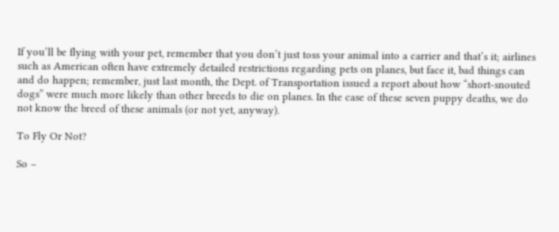If you’ll be flying with your pet, remember that you don’t just toss your animal into a carrier and that’s it; airlines such as American often have extremely detailed restrictions regarding pets on planes, but face it, bad things can and do happen; remember, just last month, the Dept. of Transportation issued a report about how “short-snouted dogs” were much more likely than other breeds to die on planes. In the case of these seven puppy deaths, we do not know the breed of these animals (or not yet, anyway).

To Fly Or Not?

So –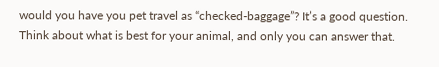would you have you pet travel as “checked-baggage”? It’s a good question. Think about what is best for your animal, and only you can answer that.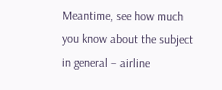Meantime, see how much you know about the subject in general – airline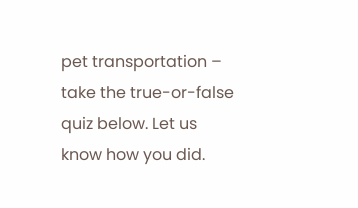pet transportation – take the true-or-false quiz below. Let us know how you did.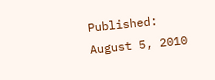Published: August 5, 2010